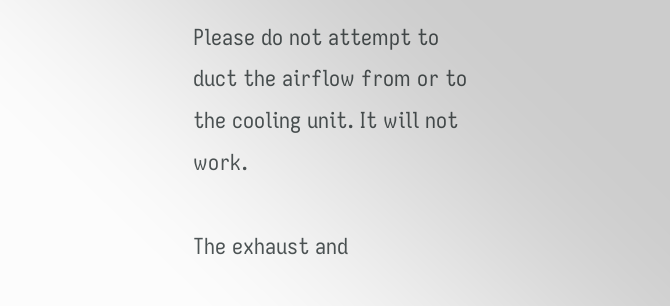Please do not attempt to duct the airflow from or to the cooling unit. It will not work.

The exhaust and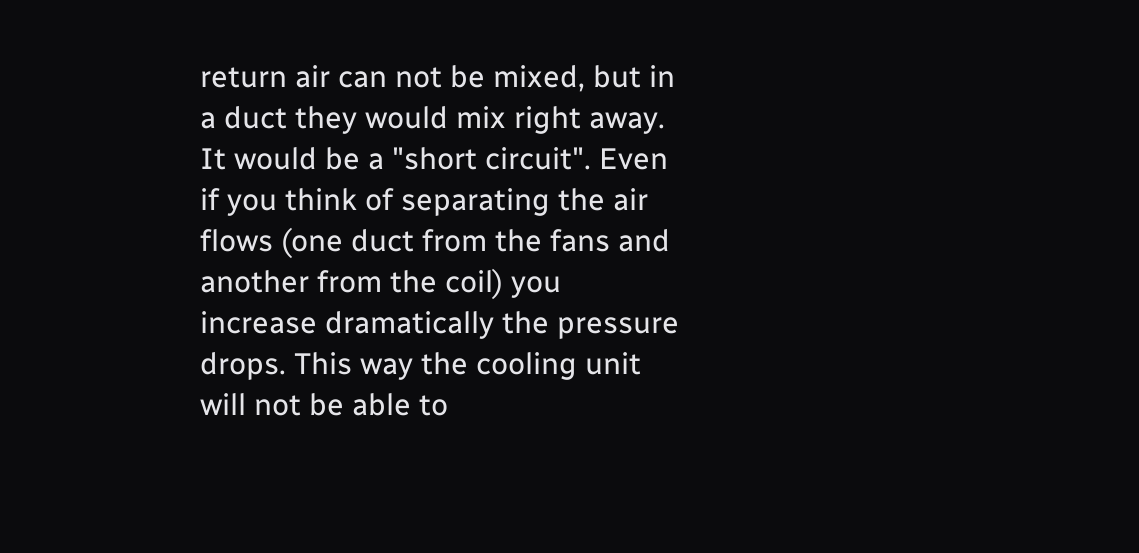return air can not be mixed, but in a duct they would mix right away. It would be a "short circuit". Even if you think of separating the air flows (one duct from the fans and another from the coil) you increase dramatically the pressure drops. This way the cooling unit will not be able to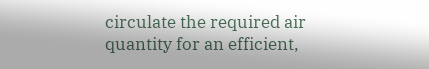circulate the required air quantity for an efficient,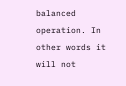balanced operation. In other words it will not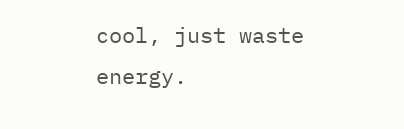cool, just waste energy.